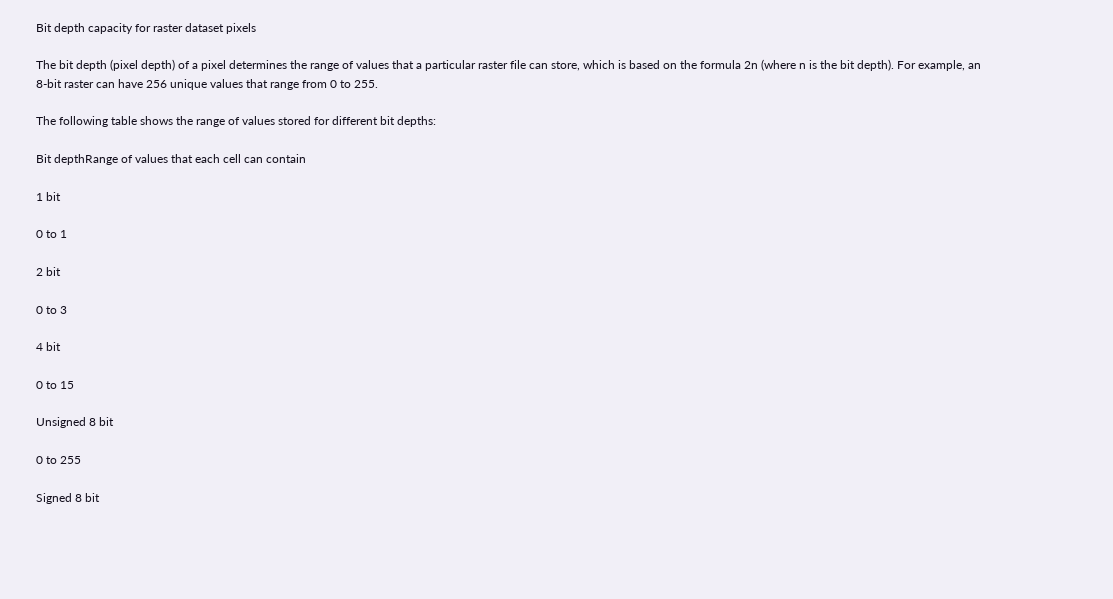Bit depth capacity for raster dataset pixels

The bit depth (pixel depth) of a pixel determines the range of values that a particular raster file can store, which is based on the formula 2n (where n is the bit depth). For example, an 8-bit raster can have 256 unique values that range from 0 to 255.

The following table shows the range of values stored for different bit depths:

Bit depthRange of values that each cell can contain

1 bit

0 to 1

2 bit

0 to 3

4 bit

0 to 15

Unsigned 8 bit

0 to 255

Signed 8 bit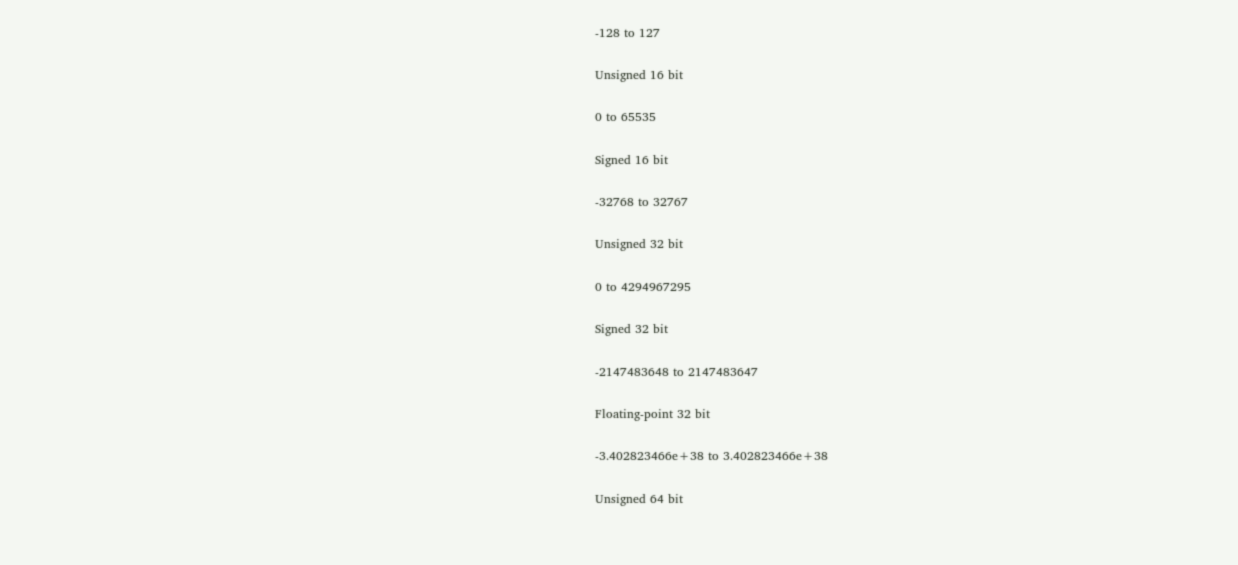-128 to 127

Unsigned 16 bit

0 to 65535

Signed 16 bit

-32768 to 32767

Unsigned 32 bit

0 to 4294967295

Signed 32 bit

-2147483648 to 2147483647

Floating-point 32 bit

-3.402823466e+38 to 3.402823466e+38

Unsigned 64 bit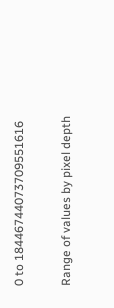0 to 18446744073709551616

Range of values by pixel depth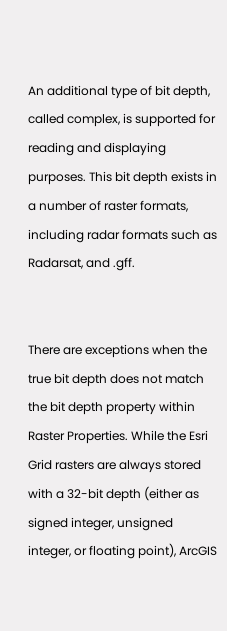An additional type of bit depth, called complex, is supported for reading and displaying purposes. This bit depth exists in a number of raster formats, including radar formats such as Radarsat, and .gff.


There are exceptions when the true bit depth does not match the bit depth property within Raster Properties. While the Esri Grid rasters are always stored with a 32-bit depth (either as signed integer, unsigned integer, or floating point), ArcGIS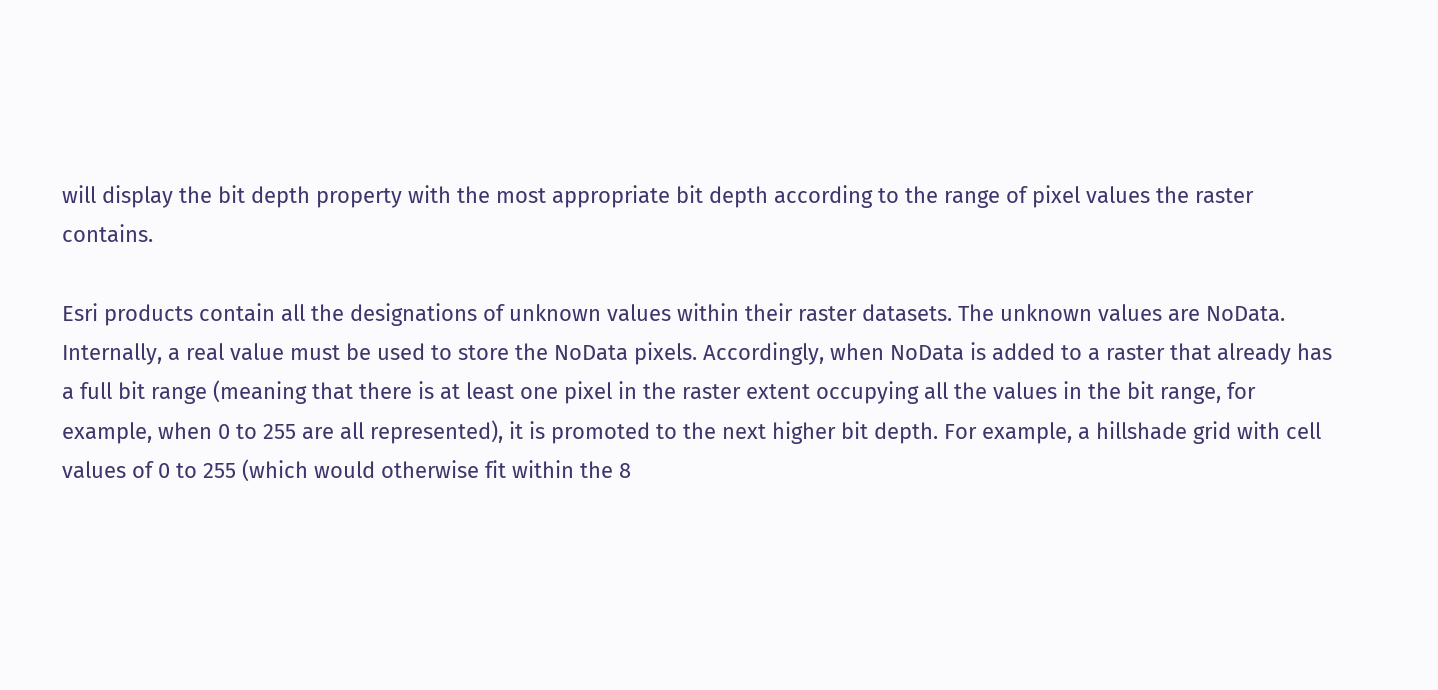will display the bit depth property with the most appropriate bit depth according to the range of pixel values the raster contains.

Esri products contain all the designations of unknown values within their raster datasets. The unknown values are NoData. Internally, a real value must be used to store the NoData pixels. Accordingly, when NoData is added to a raster that already has a full bit range (meaning that there is at least one pixel in the raster extent occupying all the values in the bit range, for example, when 0 to 255 are all represented), it is promoted to the next higher bit depth. For example, a hillshade grid with cell values of 0 to 255 (which would otherwise fit within the 8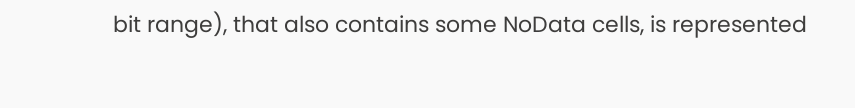bit range), that also contains some NoData cells, is represented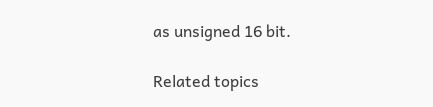as unsigned 16 bit.

Related topics